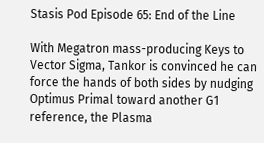Stasis Pod Episode 65: End of the Line

With Megatron mass-producing Keys to Vector Sigma, Tankor is convinced he can force the hands of both sides by nudging Optimus Primal toward another G1 reference, the Plasma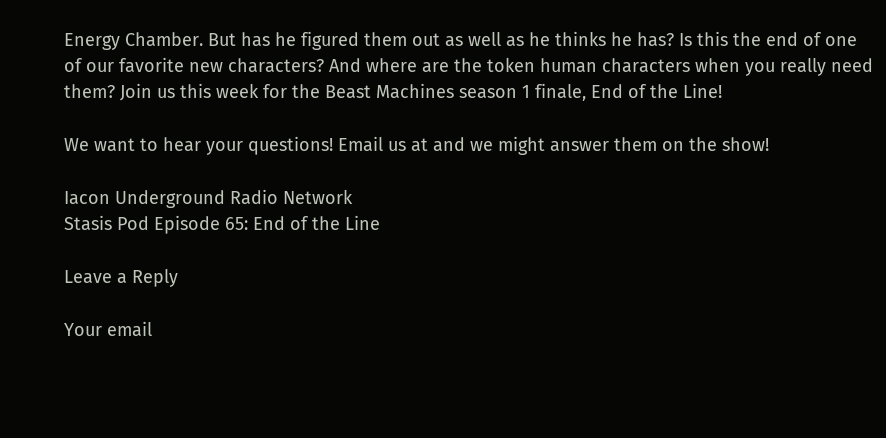Energy Chamber. But has he figured them out as well as he thinks he has? Is this the end of one of our favorite new characters? And where are the token human characters when you really need them? Join us this week for the Beast Machines season 1 finale, End of the Line!

We want to hear your questions! Email us at and we might answer them on the show!

Iacon Underground Radio Network
Stasis Pod Episode 65: End of the Line

Leave a Reply

Your email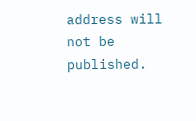address will not be published.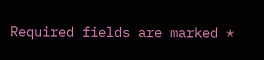Required fields are marked *